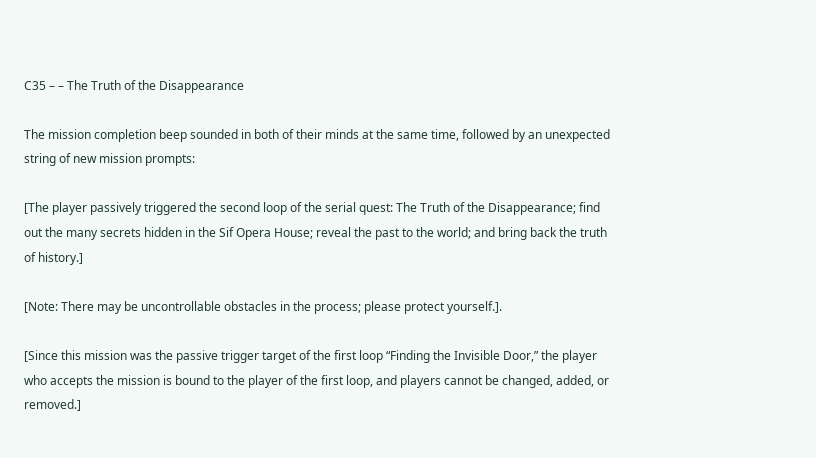C35 – – The Truth of the Disappearance

The mission completion beep sounded in both of their minds at the same time, followed by an unexpected string of new mission prompts:

[The player passively triggered the second loop of the serial quest: The Truth of the Disappearance; find out the many secrets hidden in the Sif Opera House; reveal the past to the world; and bring back the truth of history.]

[Note: There may be uncontrollable obstacles in the process; please protect yourself.].

[Since this mission was the passive trigger target of the first loop “Finding the Invisible Door,” the player who accepts the mission is bound to the player of the first loop, and players cannot be changed, added, or removed.]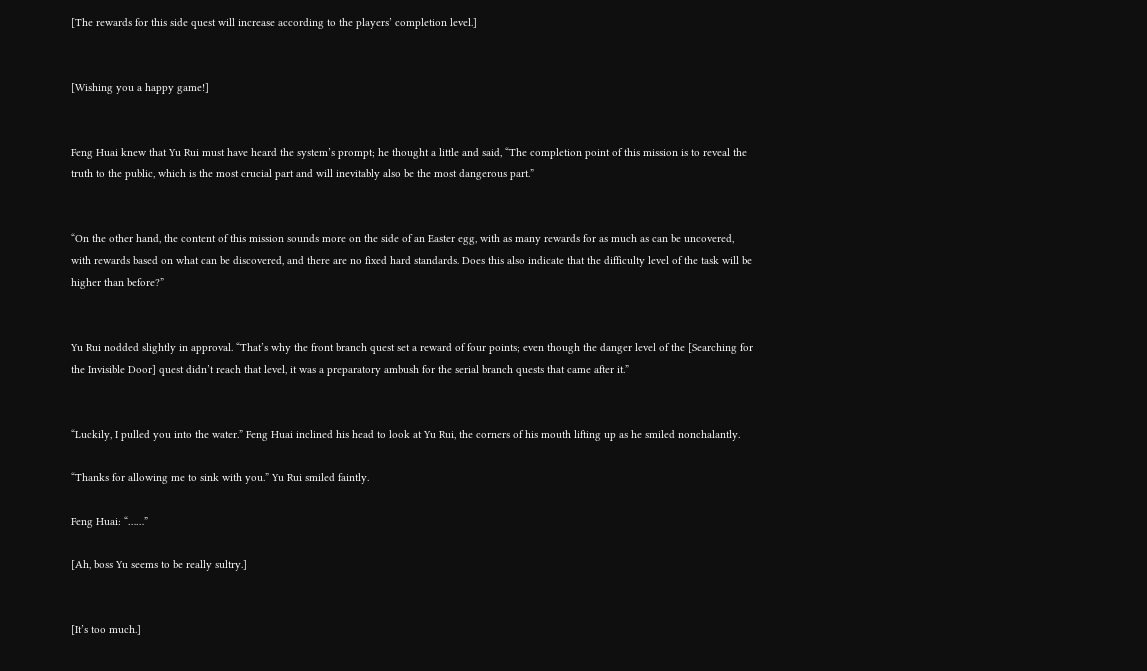[The rewards for this side quest will increase according to the players’ completion level.]


[Wishing you a happy game!]


Feng Huai knew that Yu Rui must have heard the system’s prompt; he thought a little and said, “The completion point of this mission is to reveal the truth to the public, which is the most crucial part and will inevitably also be the most dangerous part.”


“On the other hand, the content of this mission sounds more on the side of an Easter egg, with as many rewards for as much as can be uncovered, with rewards based on what can be discovered, and there are no fixed hard standards. Does this also indicate that the difficulty level of the task will be higher than before?”


Yu Rui nodded slightly in approval. “That’s why the front branch quest set a reward of four points; even though the danger level of the [Searching for the Invisible Door] quest didn’t reach that level, it was a preparatory ambush for the serial branch quests that came after it.”


“Luckily, I pulled you into the water.” Feng Huai inclined his head to look at Yu Rui, the corners of his mouth lifting up as he smiled nonchalantly.

“Thanks for allowing me to sink with you.” Yu Rui smiled faintly.

Feng Huai: “……”

[Ah, boss Yu seems to be really sultry.]


[It’s too much.]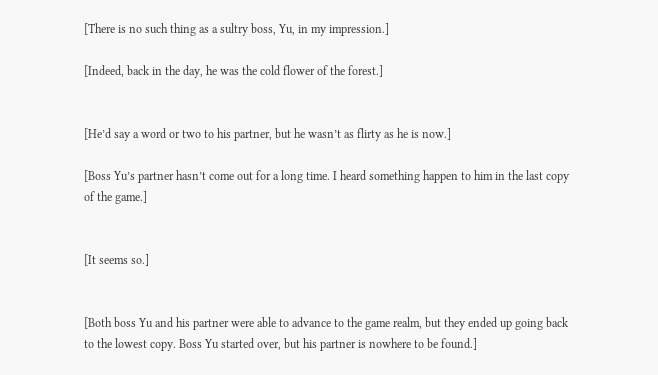[There is no such thing as a sultry boss, Yu, in my impression.]

[Indeed, back in the day, he was the cold flower of the forest.]


[He’d say a word or two to his partner, but he wasn’t as flirty as he is now.]

[Boss Yu’s partner hasn’t come out for a long time. I heard something happen to him in the last copy of the game.]


[It seems so.]


[Both boss Yu and his partner were able to advance to the game realm, but they ended up going back to the lowest copy. Boss Yu started over, but his partner is nowhere to be found.]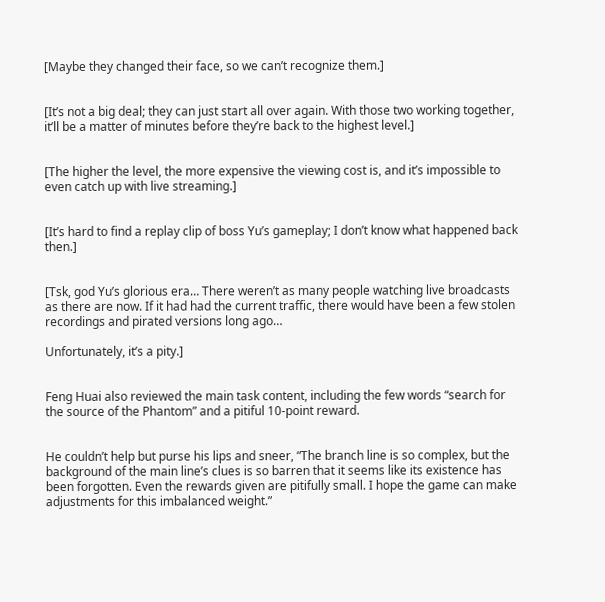[Maybe they changed their face, so we can’t recognize them.]


[It’s not a big deal; they can just start all over again. With those two working together, it’ll be a matter of minutes before they’re back to the highest level.]


[The higher the level, the more expensive the viewing cost is, and it’s impossible to even catch up with live streaming.]


[It’s hard to find a replay clip of boss Yu’s gameplay; I don’t know what happened back then.]


[Tsk, god Yu’s glorious era… There weren’t as many people watching live broadcasts as there are now. If it had had the current traffic, there would have been a few stolen recordings and pirated versions long ago…

Unfortunately, it’s a pity.]


Feng Huai also reviewed the main task content, including the few words “search for the source of the Phantom” and a pitiful 10-point reward.


He couldn’t help but purse his lips and sneer, “The branch line is so complex, but the background of the main line’s clues is so barren that it seems like its existence has been forgotten. Even the rewards given are pitifully small. I hope the game can make adjustments for this imbalanced weight.”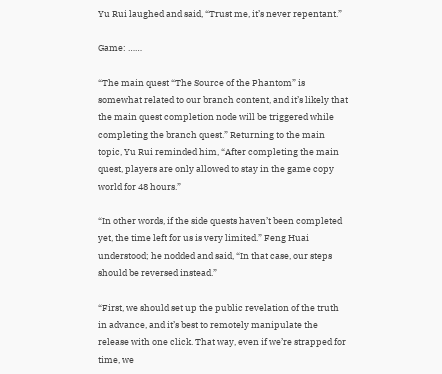Yu Rui laughed and said, “Trust me, it’s never repentant.”

Game: ……

“The main quest “The Source of the Phantom” is somewhat related to our branch content, and it’s likely that the main quest completion node will be triggered while completing the branch quest.” Returning to the main topic, Yu Rui reminded him, “After completing the main quest, players are only allowed to stay in the game copy world for 48 hours.”

“In other words, if the side quests haven’t been completed yet, the time left for us is very limited.” Feng Huai understood; he nodded and said, “In that case, our steps should be reversed instead.”

“First, we should set up the public revelation of the truth in advance, and it’s best to remotely manipulate the release with one click. That way, even if we’re strapped for time, we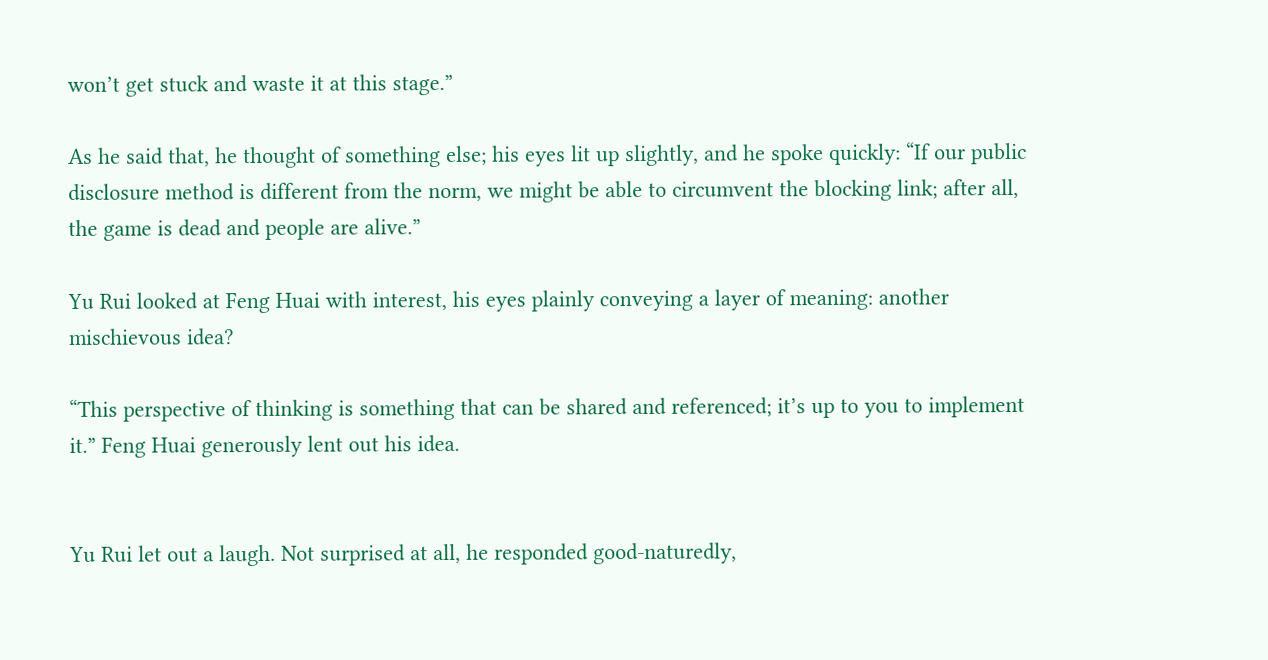won’t get stuck and waste it at this stage.”

As he said that, he thought of something else; his eyes lit up slightly, and he spoke quickly: “If our public disclosure method is different from the norm, we might be able to circumvent the blocking link; after all, the game is dead and people are alive.”

Yu Rui looked at Feng Huai with interest, his eyes plainly conveying a layer of meaning: another mischievous idea?

“This perspective of thinking is something that can be shared and referenced; it’s up to you to implement it.” Feng Huai generously lent out his idea.


Yu Rui let out a laugh. Not surprised at all, he responded good-naturedly,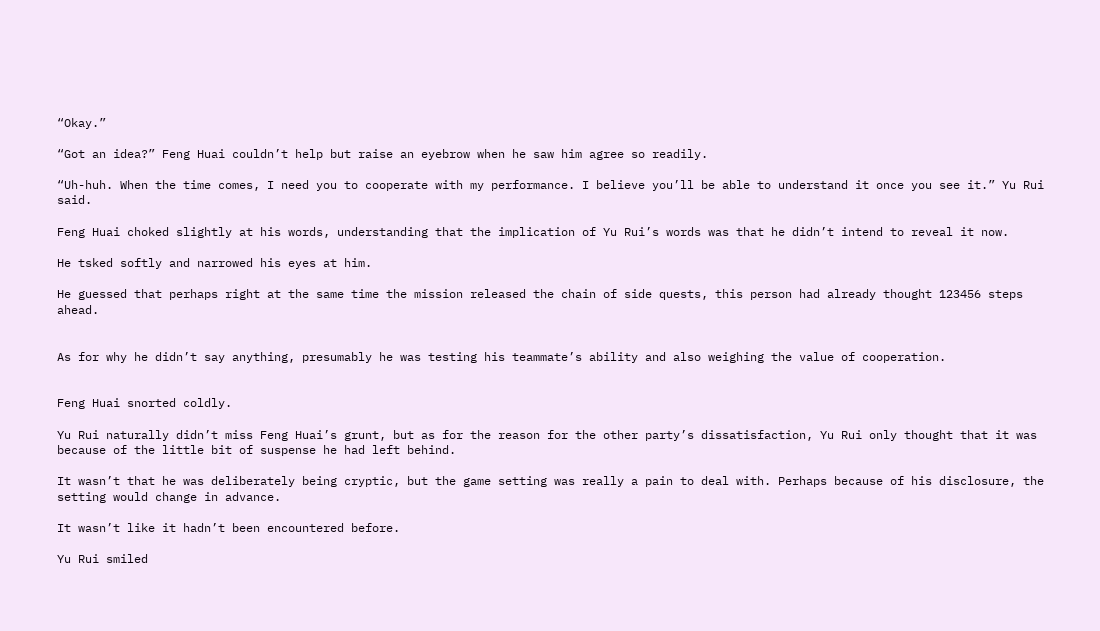“Okay.”

“Got an idea?” Feng Huai couldn’t help but raise an eyebrow when he saw him agree so readily.

“Uh-huh. When the time comes, I need you to cooperate with my performance. I believe you’ll be able to understand it once you see it.” Yu Rui said.

Feng Huai choked slightly at his words, understanding that the implication of Yu Rui’s words was that he didn’t intend to reveal it now.

He tsked softly and narrowed his eyes at him.

He guessed that perhaps right at the same time the mission released the chain of side quests, this person had already thought 123456 steps ahead.


As for why he didn’t say anything, presumably he was testing his teammate’s ability and also weighing the value of cooperation.


Feng Huai snorted coldly.

Yu Rui naturally didn’t miss Feng Huai’s grunt, but as for the reason for the other party’s dissatisfaction, Yu Rui only thought that it was because of the little bit of suspense he had left behind.

It wasn’t that he was deliberately being cryptic, but the game setting was really a pain to deal with. Perhaps because of his disclosure, the setting would change in advance.

It wasn’t like it hadn’t been encountered before.

Yu Rui smiled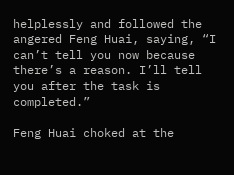helplessly and followed the angered Feng Huai, saying, “I can’t tell you now because there’s a reason. I’ll tell you after the task is completed.”

Feng Huai choked at the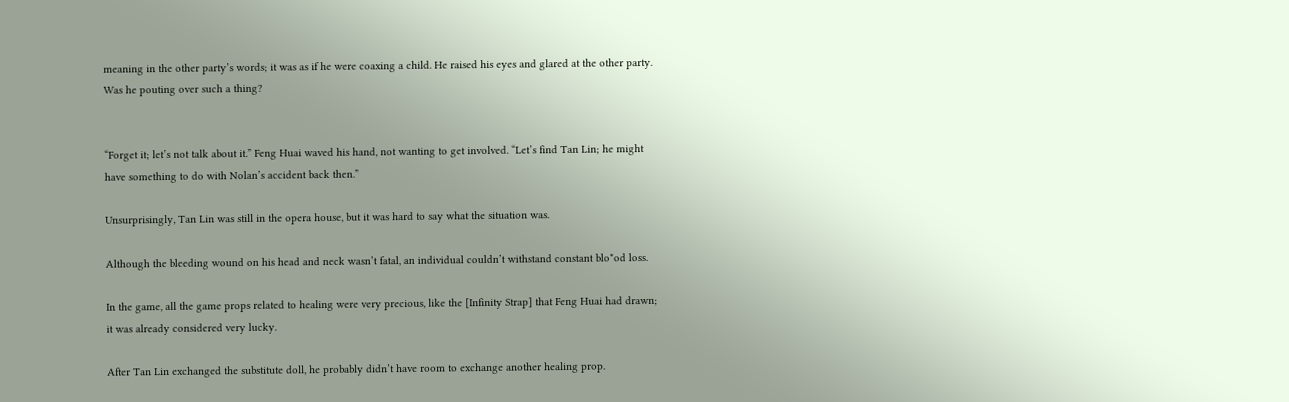meaning in the other party’s words; it was as if he were coaxing a child. He raised his eyes and glared at the other party. Was he pouting over such a thing?


“Forget it; let’s not talk about it.” Feng Huai waved his hand, not wanting to get involved. “Let’s find Tan Lin; he might have something to do with Nolan’s accident back then.”

Unsurprisingly, Tan Lin was still in the opera house, but it was hard to say what the situation was.

Although the bleeding wound on his head and neck wasn’t fatal, an individual couldn’t withstand constant blo*od loss.

In the game, all the game props related to healing were very precious, like the [Infinity Strap] that Feng Huai had drawn; it was already considered very lucky.

After Tan Lin exchanged the substitute doll, he probably didn’t have room to exchange another healing prop.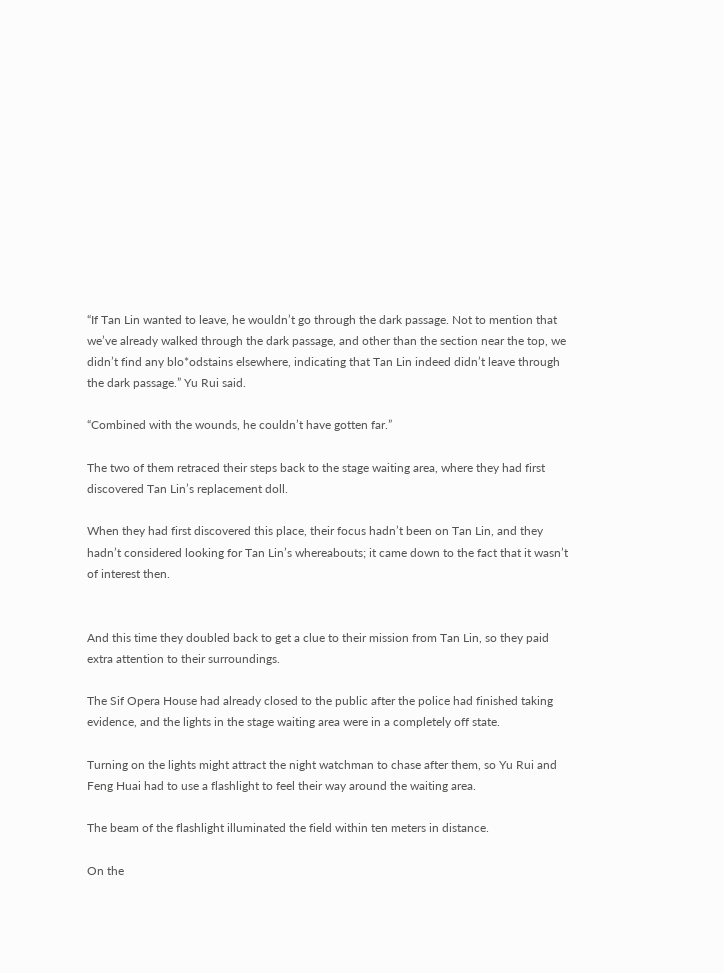“If Tan Lin wanted to leave, he wouldn’t go through the dark passage. Not to mention that we’ve already walked through the dark passage, and other than the section near the top, we didn’t find any blo*odstains elsewhere, indicating that Tan Lin indeed didn’t leave through the dark passage.” Yu Rui said.

“Combined with the wounds, he couldn’t have gotten far.”

The two of them retraced their steps back to the stage waiting area, where they had first discovered Tan Lin’s replacement doll.

When they had first discovered this place, their focus hadn’t been on Tan Lin, and they hadn’t considered looking for Tan Lin’s whereabouts; it came down to the fact that it wasn’t of interest then.


And this time they doubled back to get a clue to their mission from Tan Lin, so they paid extra attention to their surroundings.

The Sif Opera House had already closed to the public after the police had finished taking evidence, and the lights in the stage waiting area were in a completely off state.

Turning on the lights might attract the night watchman to chase after them, so Yu Rui and Feng Huai had to use a flashlight to feel their way around the waiting area.

The beam of the flashlight illuminated the field within ten meters in distance.

On the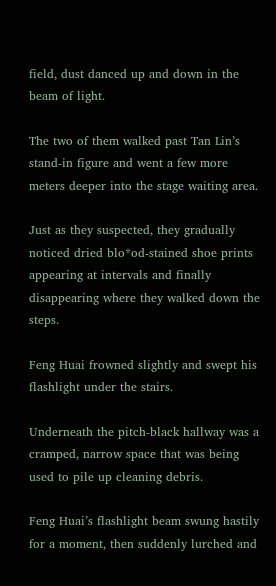field, dust danced up and down in the beam of light.

The two of them walked past Tan Lin’s stand-in figure and went a few more meters deeper into the stage waiting area.

Just as they suspected, they gradually noticed dried blo*od-stained shoe prints appearing at intervals and finally disappearing where they walked down the steps.

Feng Huai frowned slightly and swept his flashlight under the stairs.

Underneath the pitch-black hallway was a cramped, narrow space that was being used to pile up cleaning debris.

Feng Huai’s flashlight beam swung hastily for a moment, then suddenly lurched and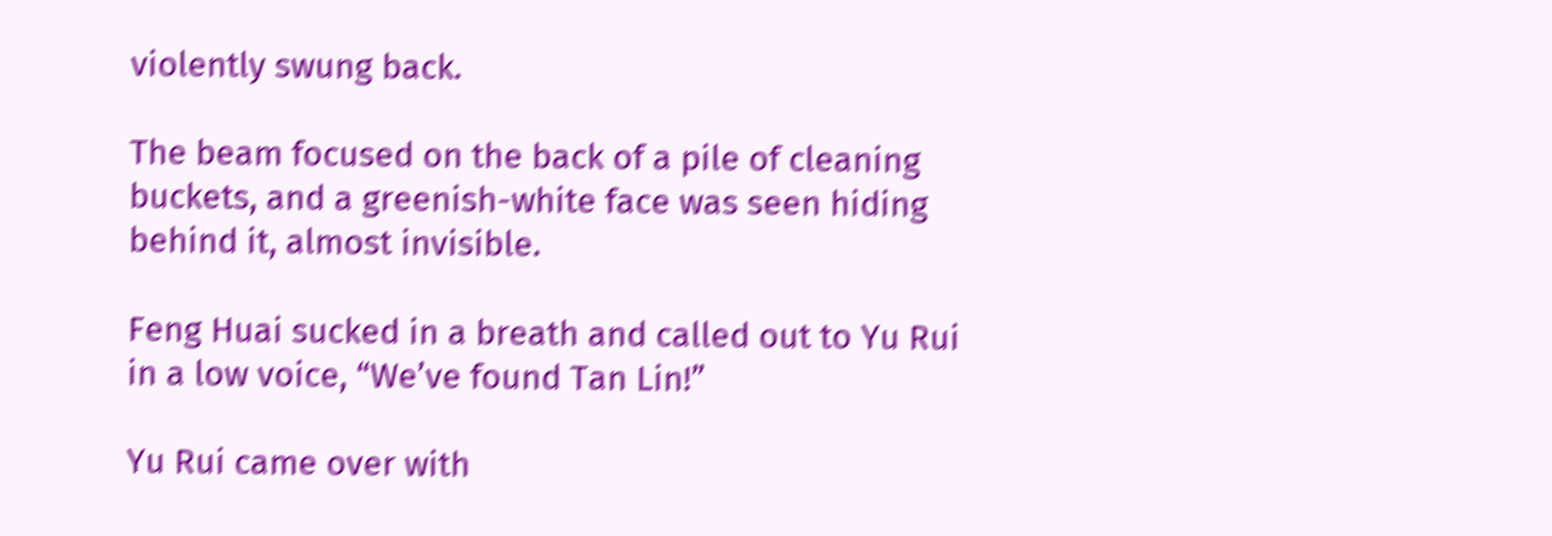violently swung back.

The beam focused on the back of a pile of cleaning buckets, and a greenish-white face was seen hiding behind it, almost invisible.

Feng Huai sucked in a breath and called out to Yu Rui in a low voice, “We’ve found Tan Lin!”

Yu Rui came over with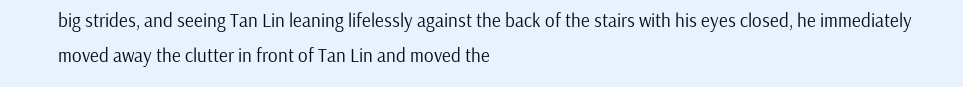big strides, and seeing Tan Lin leaning lifelessly against the back of the stairs with his eyes closed, he immediately moved away the clutter in front of Tan Lin and moved the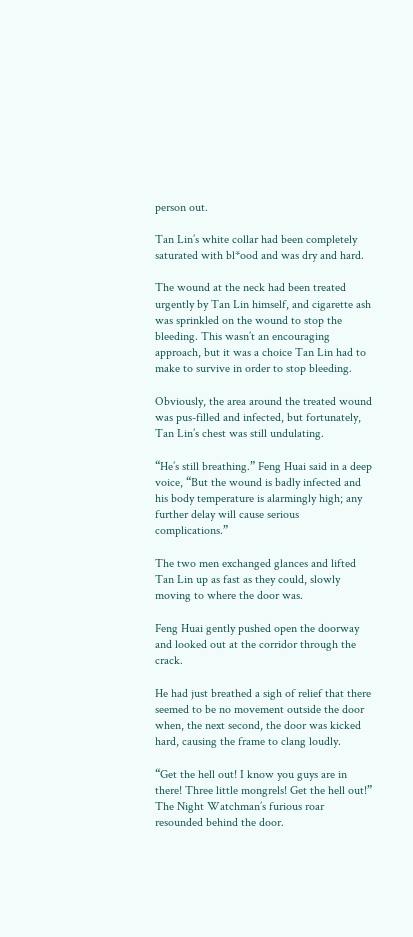person out.

Tan Lin’s white collar had been completely saturated with bl*ood and was dry and hard.

The wound at the neck had been treated urgently by Tan Lin himself, and cigarette ash was sprinkled on the wound to stop the bleeding. This wasn’t an encouraging approach, but it was a choice Tan Lin had to make to survive in order to stop bleeding.

Obviously, the area around the treated wound was pus-filled and infected, but fortunately, Tan Lin’s chest was still undulating.

“He’s still breathing.” Feng Huai said in a deep voice, “But the wound is badly infected and his body temperature is alarmingly high; any further delay will cause serious complications.”

The two men exchanged glances and lifted Tan Lin up as fast as they could, slowly moving to where the door was.

Feng Huai gently pushed open the doorway and looked out at the corridor through the crack.

He had just breathed a sigh of relief that there seemed to be no movement outside the door when, the next second, the door was kicked hard, causing the frame to clang loudly.

“Get the hell out! I know you guys are in there! Three little mongrels! Get the hell out!” The Night Watchman’s furious roar resounded behind the door.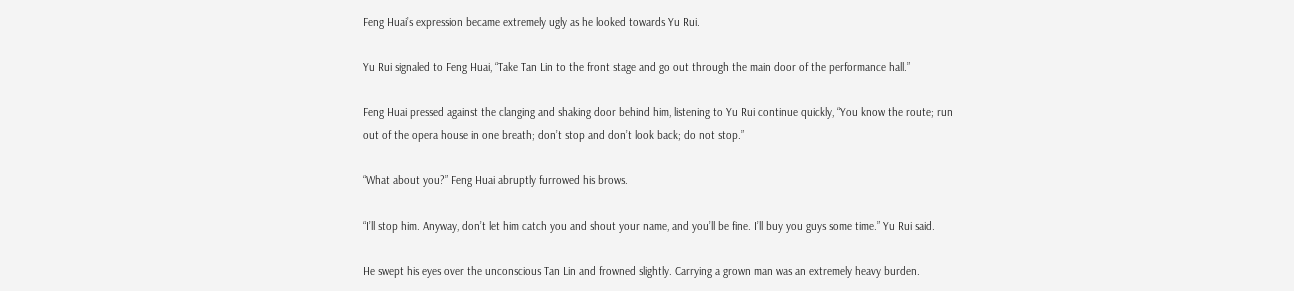Feng Huai’s expression became extremely ugly as he looked towards Yu Rui.

Yu Rui signaled to Feng Huai, “Take Tan Lin to the front stage and go out through the main door of the performance hall.”

Feng Huai pressed against the clanging and shaking door behind him, listening to Yu Rui continue quickly, “You know the route; run out of the opera house in one breath; don’t stop and don’t look back; do not stop.”

“What about you?” Feng Huai abruptly furrowed his brows.

“I’ll stop him. Anyway, don’t let him catch you and shout your name, and you’ll be fine. I’ll buy you guys some time.” Yu Rui said.

He swept his eyes over the unconscious Tan Lin and frowned slightly. Carrying a grown man was an extremely heavy burden.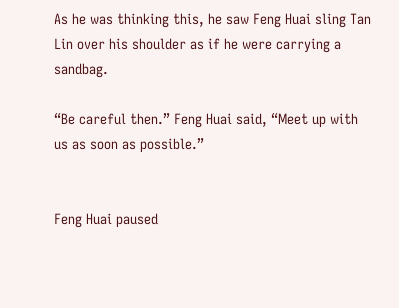As he was thinking this, he saw Feng Huai sling Tan Lin over his shoulder as if he were carrying a sandbag.

“Be careful then.” Feng Huai said, “Meet up with us as soon as possible.”


Feng Huai paused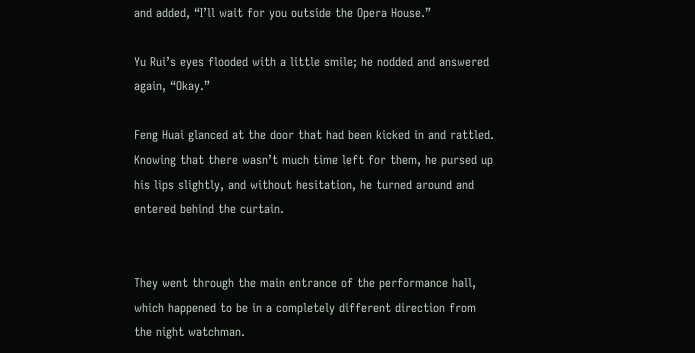and added, “I’ll wait for you outside the Opera House.”

Yu Rui’s eyes flooded with a little smile; he nodded and answered again, “Okay.”

Feng Huai glanced at the door that had been kicked in and rattled. Knowing that there wasn’t much time left for them, he pursed up his lips slightly, and without hesitation, he turned around and entered behind the curtain.


They went through the main entrance of the performance hall, which happened to be in a completely different direction from the night watchman.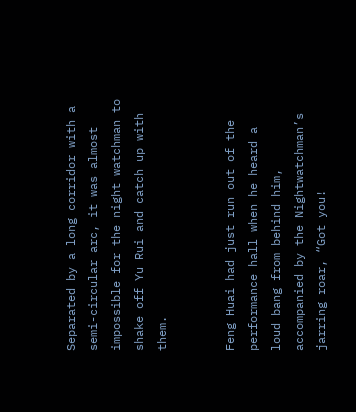Separated by a long corridor with a semi-circular arc, it was almost impossible for the night watchman to shake off Yu Rui and catch up with them.


Feng Huai had just run out of the performance hall when he heard a loud bang from behind him, accompanied by the Nightwatchman’s jarring roar, “Got you!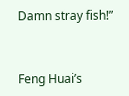Damn stray fish!”


Feng Huai’s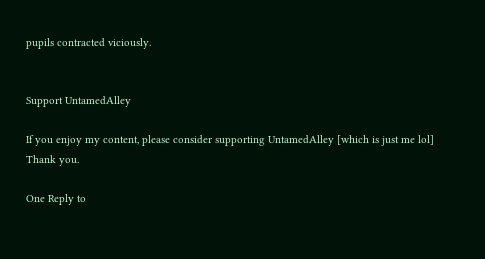pupils contracted viciously.


Support UntamedAlley

If you enjoy my content, please consider supporting UntamedAlley [which is just me lol] Thank you.

One Reply to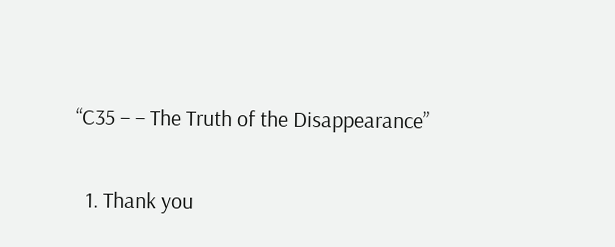“C35 – – The Truth of the Disappearance”

  1. Thank you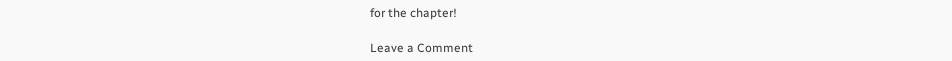for the chapter!

Leave a Comment